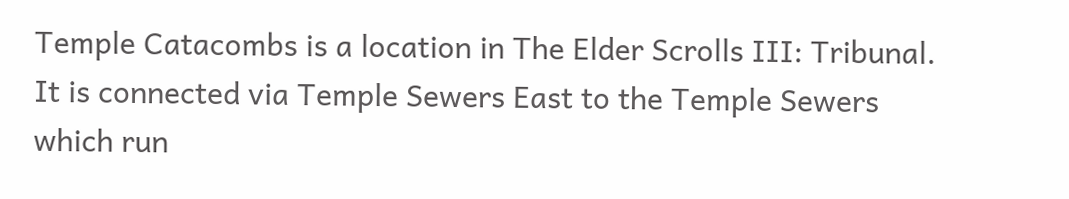Temple Catacombs is a location in The Elder Scrolls III: Tribunal. It is connected via Temple Sewers East to the Temple Sewers which run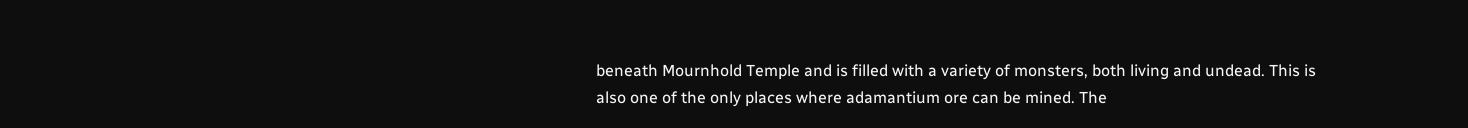beneath Mournhold Temple and is filled with a variety of monsters, both living and undead. This is also one of the only places where adamantium ore can be mined. The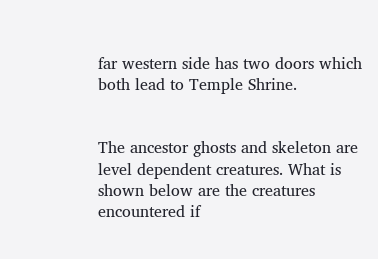far western side has two doors which both lead to Temple Shrine.


The ancestor ghosts and skeleton are level dependent creatures. What is shown below are the creatures encountered if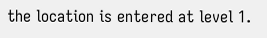the location is entered at level 1.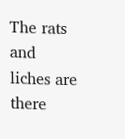The rats and liches are there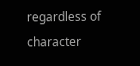regardless of character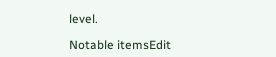level.

Notable itemsEdit